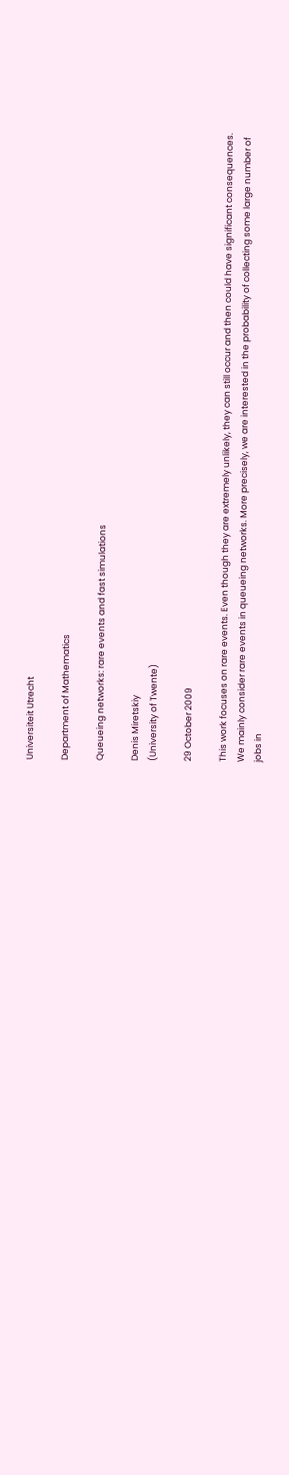Universiteit Utrecht

Department of Mathematics

Queueing networks: rare events and fast simulations

Denis Miretskiy
(University of Twente)

29 October 2009

This work focuses on rare events. Even though they are extremely unlikely, they can still occur and then could have significant consequences. We mainly consider rare events in queueing networks. More precisely, we are interested in the probability of collecting some large number of jobs in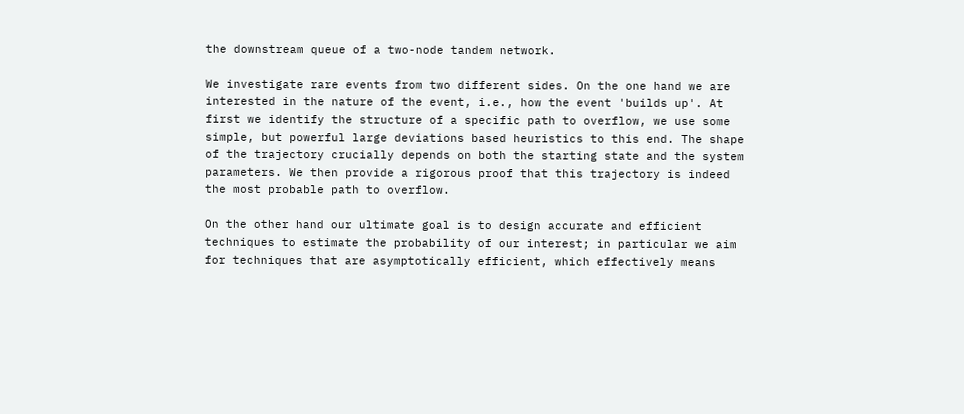the downstream queue of a two-node tandem network.

We investigate rare events from two different sides. On the one hand we are interested in the nature of the event, i.e., how the event 'builds up'. At first we identify the structure of a specific path to overflow, we use some simple, but powerful large deviations based heuristics to this end. The shape of the trajectory crucially depends on both the starting state and the system parameters. We then provide a rigorous proof that this trajectory is indeed the most probable path to overflow.

On the other hand our ultimate goal is to design accurate and efficient techniques to estimate the probability of our interest; in particular we aim for techniques that are asymptotically efficient, which effectively means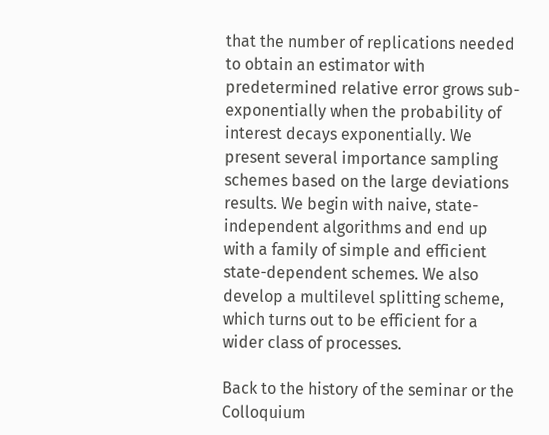that the number of replications needed to obtain an estimator with predetermined relative error grows sub-exponentially when the probability of interest decays exponentially. We present several importance sampling schemes based on the large deviations results. We begin with naive, state-independent algorithms and end up with a family of simple and efficient state-dependent schemes. We also develop a multilevel splitting scheme, which turns out to be efficient for a wider class of processes.

Back to the history of the seminar or the Colloquium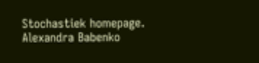Stochastiek homepage.
Alexandra Babenko